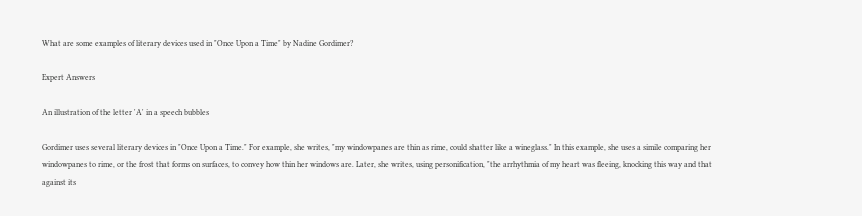What are some examples of literary devices used in "Once Upon a Time" by Nadine Gordimer?

Expert Answers

An illustration of the letter 'A' in a speech bubbles

Gordimer uses several literary devices in "Once Upon a Time." For example, she writes, "my windowpanes are thin as rime, could shatter like a wineglass." In this example, she uses a simile comparing her windowpanes to rime, or the frost that forms on surfaces, to convey how thin her windows are. Later, she writes, using personification, "the arrhythmia of my heart was fleeing, knocking this way and that against its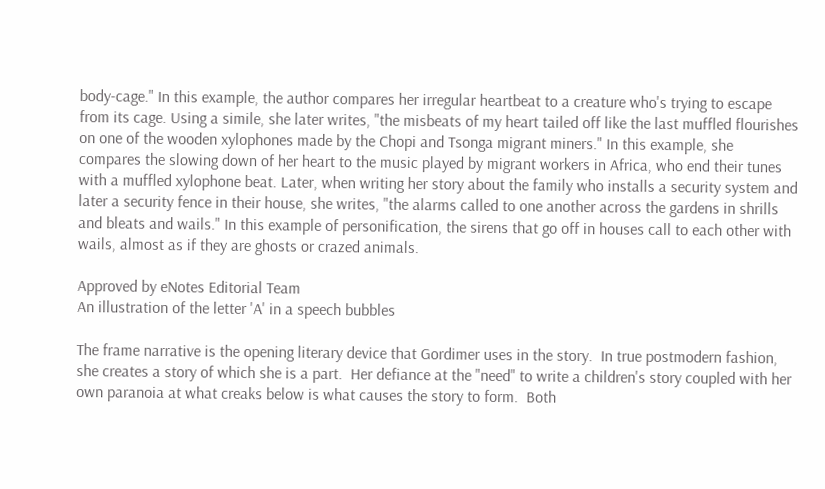body-cage." In this example, the author compares her irregular heartbeat to a creature who's trying to escape from its cage. Using a simile, she later writes, "the misbeats of my heart tailed off like the last muffled flourishes on one of the wooden xylophones made by the Chopi and Tsonga migrant miners." In this example, she compares the slowing down of her heart to the music played by migrant workers in Africa, who end their tunes with a muffled xylophone beat. Later, when writing her story about the family who installs a security system and later a security fence in their house, she writes, "the alarms called to one another across the gardens in shrills and bleats and wails." In this example of personification, the sirens that go off in houses call to each other with wails, almost as if they are ghosts or crazed animals.

Approved by eNotes Editorial Team
An illustration of the letter 'A' in a speech bubbles

The frame narrative is the opening literary device that Gordimer uses in the story.  In true postmodern fashion, she creates a story of which she is a part.  Her defiance at the "need" to write a children's story coupled with her own paranoia at what creaks below is what causes the story to form.  Both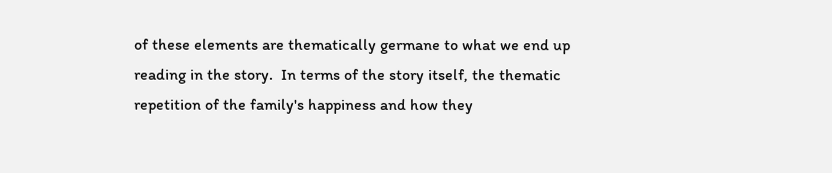of these elements are thematically germane to what we end up reading in the story.  In terms of the story itself, the thematic repetition of the family's happiness and how they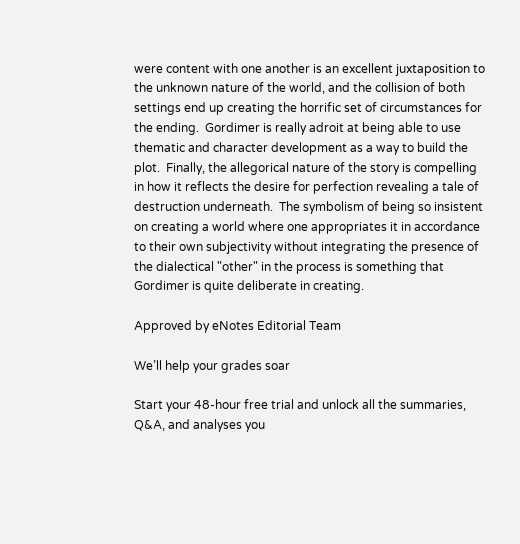were content with one another is an excellent juxtaposition to the unknown nature of the world, and the collision of both settings end up creating the horrific set of circumstances for the ending.  Gordimer is really adroit at being able to use thematic and character development as a way to build the plot.  Finally, the allegorical nature of the story is compelling in how it reflects the desire for perfection revealing a tale of destruction underneath.  The symbolism of being so insistent on creating a world where one appropriates it in accordance to their own subjectivity without integrating the presence of the dialectical "other" in the process is something that Gordimer is quite deliberate in creating.

Approved by eNotes Editorial Team

We’ll help your grades soar

Start your 48-hour free trial and unlock all the summaries, Q&A, and analyses you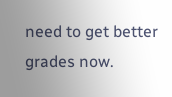need to get better grades now.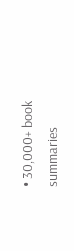• 30,000+ book summaries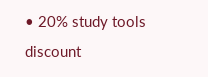• 20% study tools discount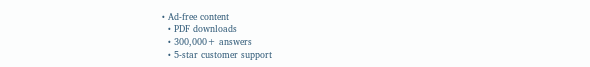• Ad-free content
  • PDF downloads
  • 300,000+ answers
  • 5-star customer support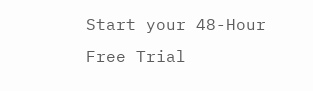Start your 48-Hour Free Trial